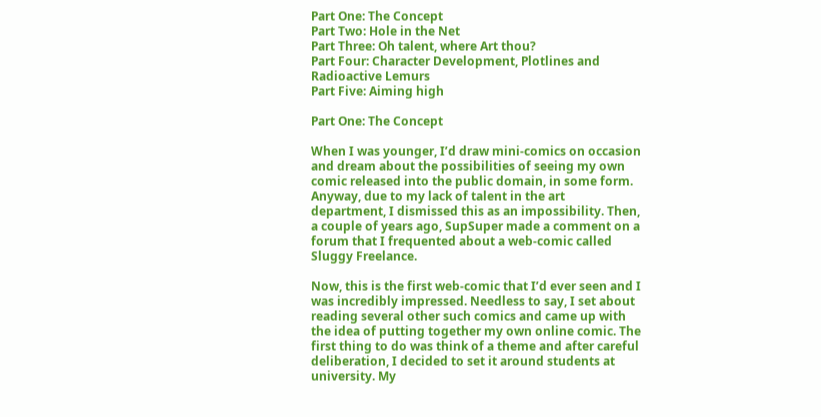Part One: The Concept
Part Two: Hole in the Net
Part Three: Oh talent, where Art thou?
Part Four: Character Development, Plotlines and Radioactive Lemurs
Part Five: Aiming high

Part One: The Concept

When I was younger, I’d draw mini-comics on occasion and dream about the possibilities of seeing my own comic released into the public domain, in some form. Anyway, due to my lack of talent in the art department, I dismissed this as an impossibility. Then, a couple of years ago, SupSuper made a comment on a forum that I frequented about a web-comic called Sluggy Freelance.

Now, this is the first web-comic that I’d ever seen and I was incredibly impressed. Needless to say, I set about reading several other such comics and came up with the idea of putting together my own online comic. The first thing to do was think of a theme and after careful deliberation, I decided to set it around students at university. My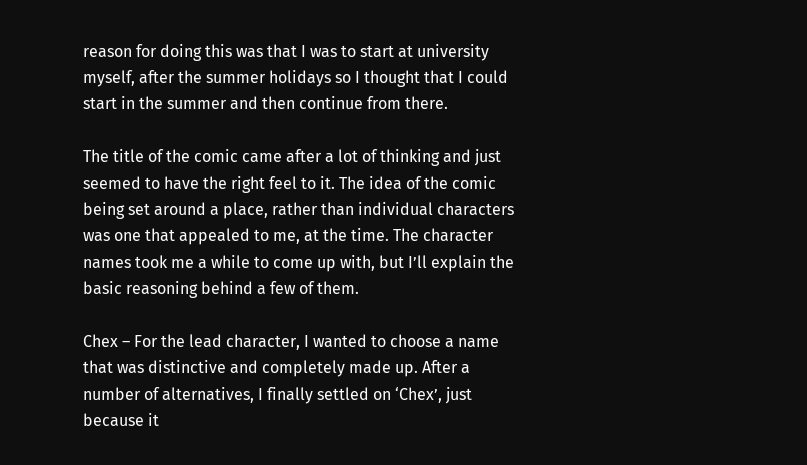reason for doing this was that I was to start at university myself, after the summer holidays so I thought that I could start in the summer and then continue from there.

The title of the comic came after a lot of thinking and just seemed to have the right feel to it. The idea of the comic being set around a place, rather than individual characters was one that appealed to me, at the time. The character names took me a while to come up with, but I’ll explain the basic reasoning behind a few of them.

Chex – For the lead character, I wanted to choose a name that was distinctive and completely made up. After a number of alternatives, I finally settled on ‘Chex’, just because it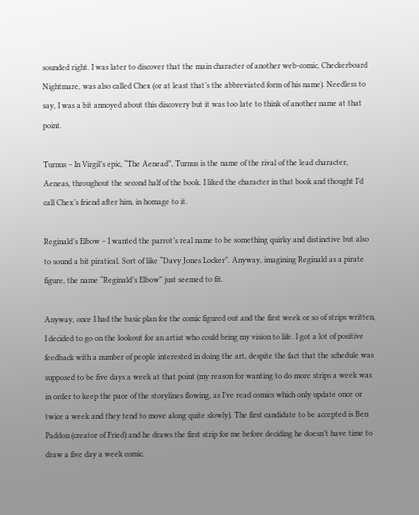sounded right. I was later to discover that the main character of another web-comic, Checkerboard Nightmare, was also called Chex (or at least that’s the abbreviated form of his name). Needless to say, I was a bit annoyed about this discovery but it was too late to think of another name at that point.

Turnus – In Virgil’s epic, “The Aenead”, Turnus is the name of the rival of the lead character, Aeneas, throughout the second half of the book. I liked the character in that book and thought I’d call Chex’s friend after him, in homage to it.

Reginald’s Elbow – I wanted the parrot’s real name to be something quirky and distinctive but also to sound a bit piratical. Sort of like “Davy Jones Locker”. Anyway, imagining Reginald as a pirate figure, the name “Reginald’s Elbow” just seemed to fit.

Anyway, once I had the basic plan for the comic figured out and the first week or so of strips written, I decided to go on the lookout for an artist who could bring my vision to life. I got a lot of positive feedback with a number of people interested in doing the art, despite the fact that the schedule was supposed to be five days a week at that point (my reason for wanting to do more strips a week was in order to keep the pace of the storylines flowing, as I’ve read comics which only update once or twice a week and they tend to move along quite slowly). The first candidate to be accepted is Ben Paddon (creator of Fried) and he draws the first strip for me before deciding he doesn’t have time to draw a five day a week comic.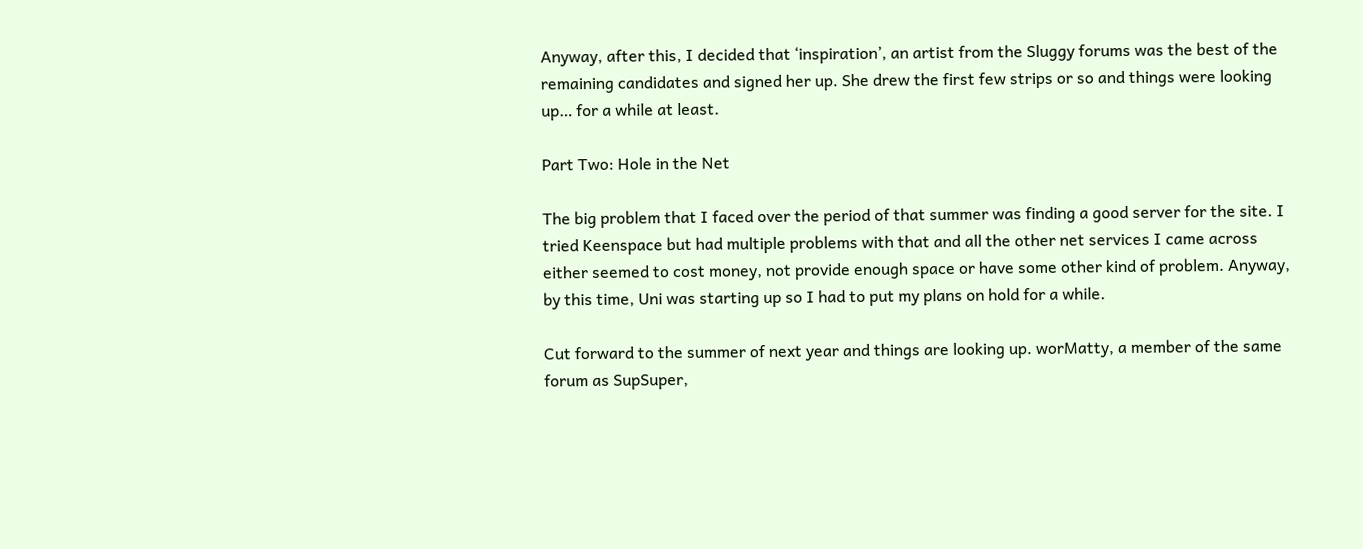Anyway, after this, I decided that ‘inspiration’, an artist from the Sluggy forums was the best of the remaining candidates and signed her up. She drew the first few strips or so and things were looking up… for a while at least.

Part Two: Hole in the Net

The big problem that I faced over the period of that summer was finding a good server for the site. I tried Keenspace but had multiple problems with that and all the other net services I came across either seemed to cost money, not provide enough space or have some other kind of problem. Anyway, by this time, Uni was starting up so I had to put my plans on hold for a while.

Cut forward to the summer of next year and things are looking up. worMatty, a member of the same forum as SupSuper,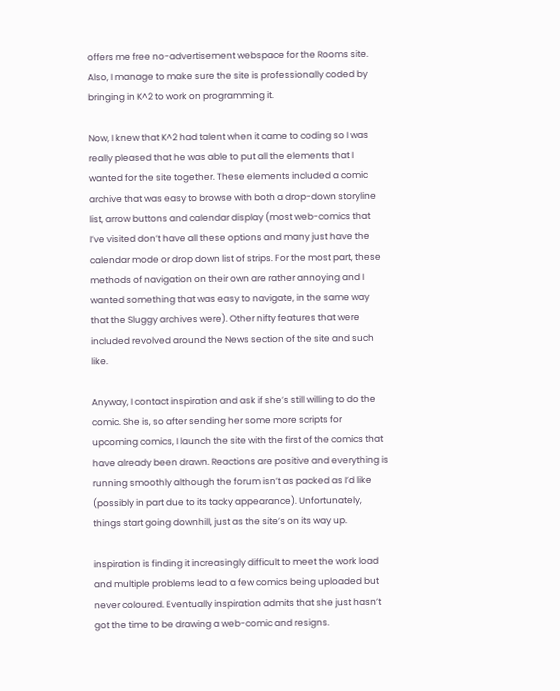offers me free no-advertisement webspace for the Rooms site. Also, I manage to make sure the site is professionally coded by bringing in K^2 to work on programming it.

Now, I knew that K^2 had talent when it came to coding so I was really pleased that he was able to put all the elements that I wanted for the site together. These elements included a comic archive that was easy to browse with both a drop-down storyline list, arrow buttons and calendar display (most web-comics that I’ve visited don’t have all these options and many just have the calendar mode or drop down list of strips. For the most part, these methods of navigation on their own are rather annoying and I wanted something that was easy to navigate, in the same way that the Sluggy archives were). Other nifty features that were included revolved around the News section of the site and such like.

Anyway, I contact inspiration and ask if she’s still willing to do the comic. She is, so after sending her some more scripts for upcoming comics, I launch the site with the first of the comics that have already been drawn. Reactions are positive and everything is running smoothly although the forum isn’t as packed as I’d like (possibly in part due to its tacky appearance). Unfortunately, things start going downhill, just as the site’s on its way up.

inspiration is finding it increasingly difficult to meet the work load and multiple problems lead to a few comics being uploaded but never coloured. Eventually inspiration admits that she just hasn’t got the time to be drawing a web-comic and resigns.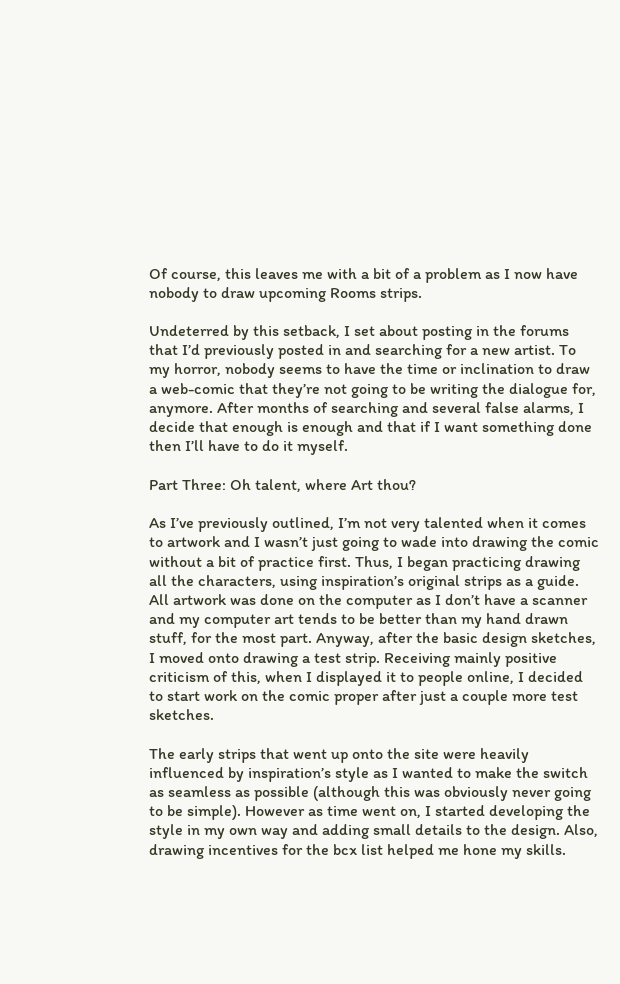Of course, this leaves me with a bit of a problem as I now have nobody to draw upcoming Rooms strips.

Undeterred by this setback, I set about posting in the forums that I’d previously posted in and searching for a new artist. To my horror, nobody seems to have the time or inclination to draw a web-comic that they’re not going to be writing the dialogue for, anymore. After months of searching and several false alarms, I decide that enough is enough and that if I want something done then I’ll have to do it myself.

Part Three: Oh talent, where Art thou?

As I’ve previously outlined, I’m not very talented when it comes to artwork and I wasn’t just going to wade into drawing the comic without a bit of practice first. Thus, I began practicing drawing all the characters, using inspiration’s original strips as a guide. All artwork was done on the computer as I don’t have a scanner and my computer art tends to be better than my hand drawn stuff, for the most part. Anyway, after the basic design sketches, I moved onto drawing a test strip. Receiving mainly positive criticism of this, when I displayed it to people online, I decided to start work on the comic proper after just a couple more test sketches.

The early strips that went up onto the site were heavily influenced by inspiration’s style as I wanted to make the switch as seamless as possible (although this was obviously never going to be simple). However as time went on, I started developing the style in my own way and adding small details to the design. Also, drawing incentives for the bcx list helped me hone my skills.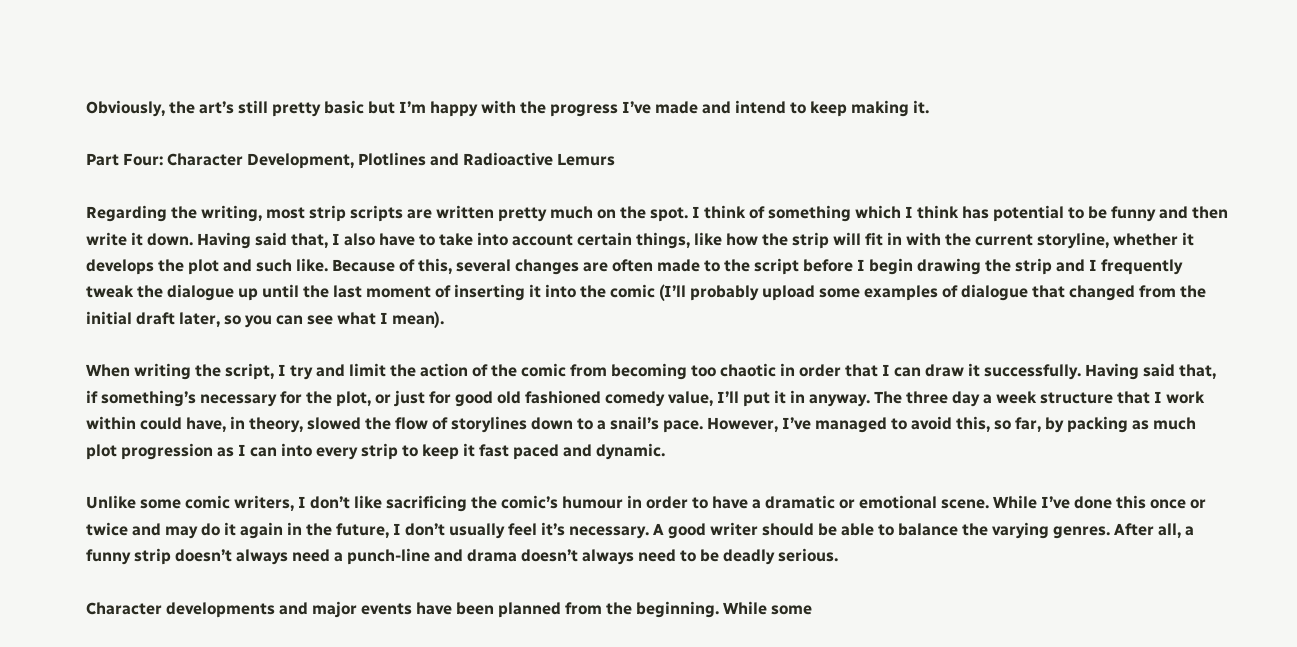Obviously, the art’s still pretty basic but I’m happy with the progress I’ve made and intend to keep making it.

Part Four: Character Development, Plotlines and Radioactive Lemurs

Regarding the writing, most strip scripts are written pretty much on the spot. I think of something which I think has potential to be funny and then write it down. Having said that, I also have to take into account certain things, like how the strip will fit in with the current storyline, whether it develops the plot and such like. Because of this, several changes are often made to the script before I begin drawing the strip and I frequently tweak the dialogue up until the last moment of inserting it into the comic (I’ll probably upload some examples of dialogue that changed from the initial draft later, so you can see what I mean).

When writing the script, I try and limit the action of the comic from becoming too chaotic in order that I can draw it successfully. Having said that, if something’s necessary for the plot, or just for good old fashioned comedy value, I’ll put it in anyway. The three day a week structure that I work within could have, in theory, slowed the flow of storylines down to a snail’s pace. However, I’ve managed to avoid this, so far, by packing as much plot progression as I can into every strip to keep it fast paced and dynamic.

Unlike some comic writers, I don’t like sacrificing the comic’s humour in order to have a dramatic or emotional scene. While I’ve done this once or twice and may do it again in the future, I don’t usually feel it’s necessary. A good writer should be able to balance the varying genres. After all, a funny strip doesn’t always need a punch-line and drama doesn’t always need to be deadly serious.

Character developments and major events have been planned from the beginning. While some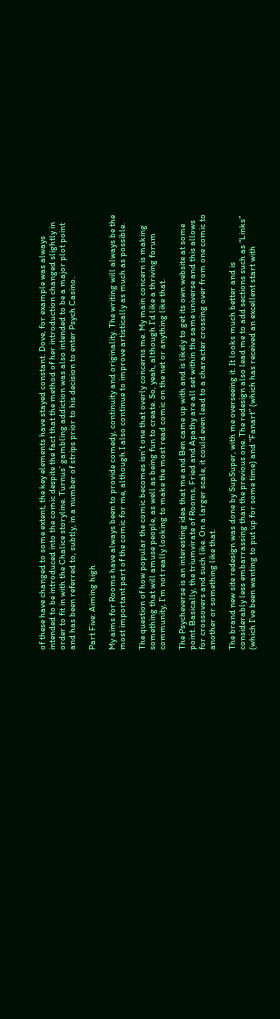of these have changed to some extent, the key elements have stayed constant. Dove, for example was always intended to be introduced into the comic despite the fact that the method of her introduction changed slightly in order to fit in with the Chalice storyline. Turnus’ gambling addiction was also intended to be a major plot point and has been referred to, subtly, in a number of strips prior to his decision to enter Psych Casino.

Part Five: Aiming high

My aims for Rooms have always been to provide comedy, continuity and originality. The writing will always be the most important part of the comic for me, although I also continue to improve artistically as much as possible.

The question of how popular the comic becomes isn’t one that overly concerns me. My main concern is making something that will amuse people, as well as being fun to create. So, yeah, although I’d like a thriving forum community, I’m not really looking to make the most read comic on the net or anything like that.

The Psycheverse is an interesting idea that me and Ben came up with and is likely to get its own website at some point. Basically, the triumvirate of Rooms, Fried and Apathy are all set within the same universe and this allows for crossovers and such like. On a larger scale, it could even lead to a character crossing over from one comic to another or something like that.

The brand new site redesign was done by SupSuper, with me overseeing it. It looks much better and is considerably less embarrassing than the previous one. The redesign also lead me to add sections such as “Links” (which I’ve been wanting to put up for some time) and “Fanart” (which has received an excellent start with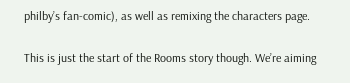philby’s fan-comic), as well as remixing the characters page.

This is just the start of the Rooms story though. We’re aiming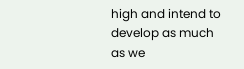high and intend to develop as much as we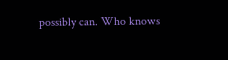possibly can. Who knows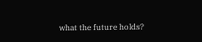what the future holds?